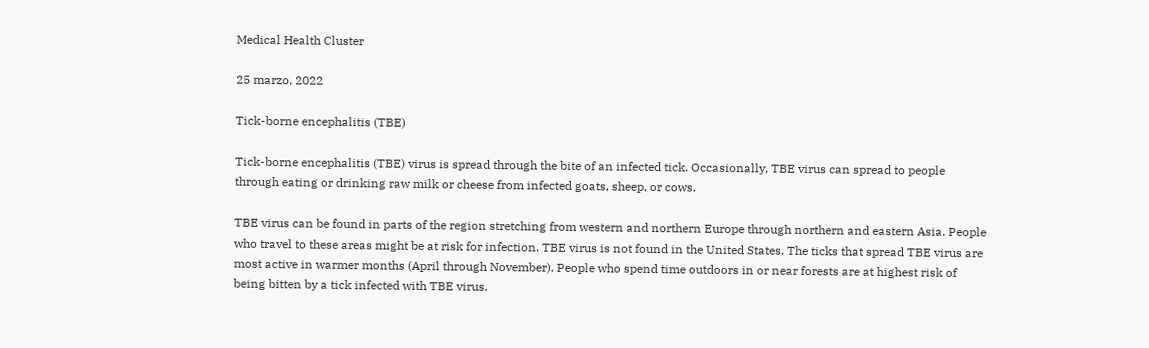Medical Health Cluster

25 marzo, 2022

Tick-borne encephalitis (TBE)

Tick-borne encephalitis (TBE) virus is spread through the bite of an infected tick. Occasionally, TBE virus can spread to people through eating or drinking raw milk or cheese from infected goats, sheep, or cows.

TBE virus can be found in parts of the region stretching from western and northern Europe through northern and eastern Asia. People who travel to these areas might be at risk for infection. TBE virus is not found in the United States. The ticks that spread TBE virus are most active in warmer months (April through November). People who spend time outdoors in or near forests are at highest risk of being bitten by a tick infected with TBE virus.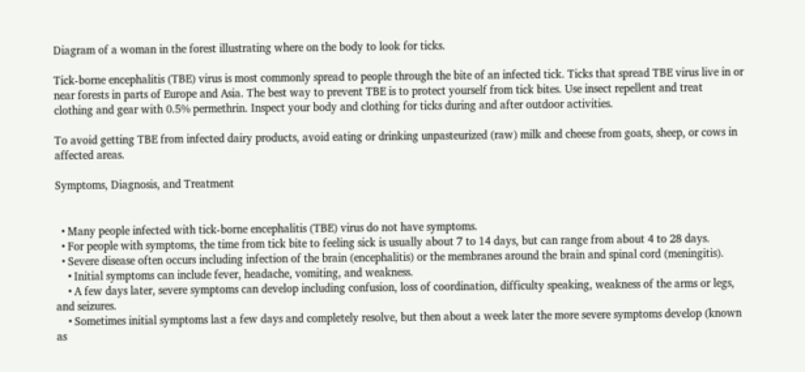Diagram of a woman in the forest illustrating where on the body to look for ticks.

Tick-borne encephalitis (TBE) virus is most commonly spread to people through the bite of an infected tick. Ticks that spread TBE virus live in or near forests in parts of Europe and Asia. The best way to prevent TBE is to protect yourself from tick bites. Use insect repellent and treat clothing and gear with 0.5% permethrin. Inspect your body and clothing for ticks during and after outdoor activities.

To avoid getting TBE from infected dairy products, avoid eating or drinking unpasteurized (raw) milk and cheese from goats, sheep, or cows in affected areas.

Symptoms, Diagnosis, and Treatment


  • Many people infected with tick-borne encephalitis (TBE) virus do not have symptoms.
  • For people with symptoms, the time from tick bite to feeling sick is usually about 7 to 14 days, but can range from about 4 to 28 days.
  • Severe disease often occurs including infection of the brain (encephalitis) or the membranes around the brain and spinal cord (meningitis).
    • Initial symptoms can include fever, headache, vomiting, and weakness.
    • A few days later, severe symptoms can develop including confusion, loss of coordination, difficulty speaking, weakness of the arms or legs, and seizures.
    • Sometimes initial symptoms last a few days and completely resolve, but then about a week later the more severe symptoms develop (known as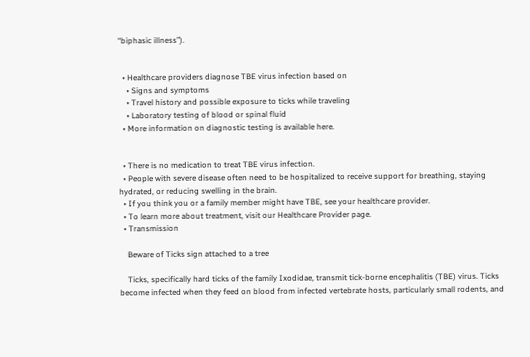“biphasic illness”).


  • Healthcare providers diagnose TBE virus infection based on
    • Signs and symptoms
    • Travel history and possible exposure to ticks while traveling
    • Laboratory testing of blood or spinal fluid
  • More information on diagnostic testing is available here.


  • There is no medication to treat TBE virus infection.
  • People with severe disease often need to be hospitalized to receive support for breathing, staying hydrated, or reducing swelling in the brain.
  • If you think you or a family member might have TBE, see your healthcare provider.
  • To learn more about treatment, visit our Healthcare Provider page.
  • Transmission

    Beware of Ticks sign attached to a tree

    Ticks, specifically hard ticks of the family Ixodidae, transmit tick-borne encephalitis (TBE) virus. Ticks become infected when they feed on blood from infected vertebrate hosts, particularly small rodents, and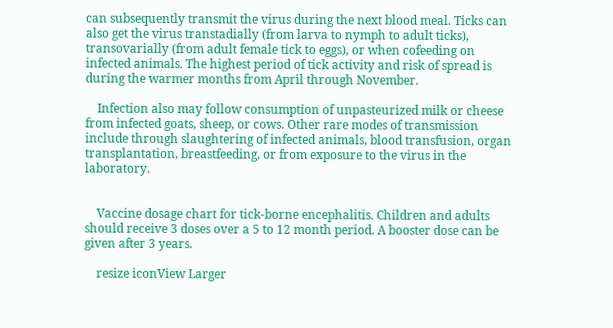can subsequently transmit the virus during the next blood meal. Ticks can also get the virus transtadially (from larva to nymph to adult ticks), transovarially (from adult female tick to eggs), or when cofeeding on infected animals. The highest period of tick activity and risk of spread is during the warmer months from April through November.

    Infection also may follow consumption of unpasteurized milk or cheese from infected goats, sheep, or cows. Other rare modes of transmission include through slaughtering of infected animals, blood transfusion, organ transplantation, breastfeeding, or from exposure to the virus in the laboratory.


    Vaccine dosage chart for tick-borne encephalitis. Children and adults should receive 3 doses over a 5 to 12 month period. A booster dose can be given after 3 years.

    resize iconView Larger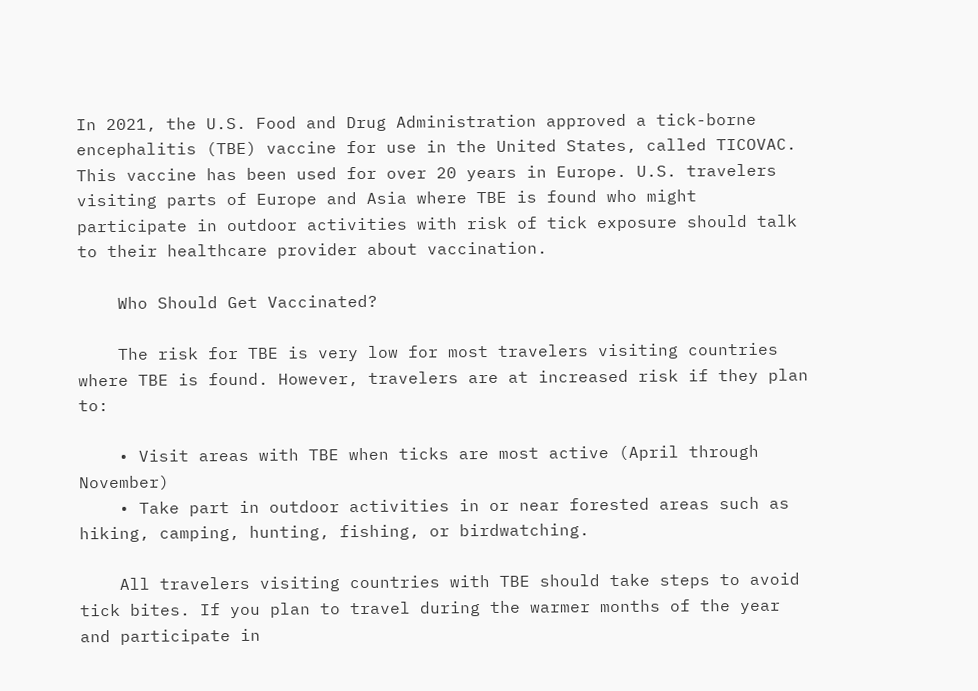In 2021, the U.S. Food and Drug Administration approved a tick-borne encephalitis (TBE) vaccine for use in the United States, called TICOVAC. This vaccine has been used for over 20 years in Europe. U.S. travelers visiting parts of Europe and Asia where TBE is found who might participate in outdoor activities with risk of tick exposure should talk to their healthcare provider about vaccination.

    Who Should Get Vaccinated?

    The risk for TBE is very low for most travelers visiting countries where TBE is found. However, travelers are at increased risk if they plan to:

    • Visit areas with TBE when ticks are most active (April through November)
    • Take part in outdoor activities in or near forested areas such as hiking, camping, hunting, fishing, or birdwatching.

    All travelers visiting countries with TBE should take steps to avoid tick bites. If you plan to travel during the warmer months of the year and participate in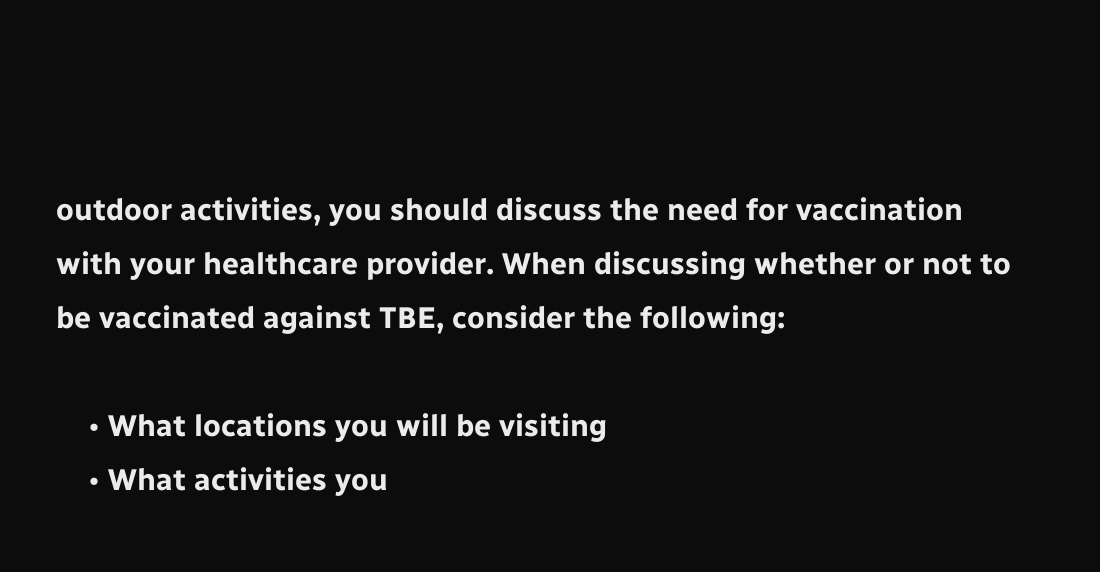outdoor activities, you should discuss the need for vaccination with your healthcare provider. When discussing whether or not to be vaccinated against TBE, consider the following:

    • What locations you will be visiting
    • What activities you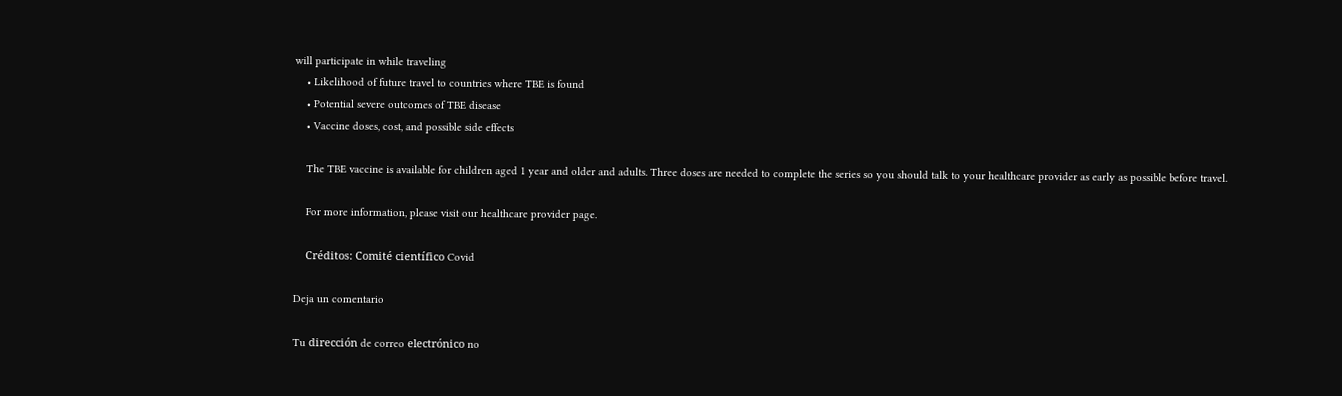will participate in while traveling
    • Likelihood of future travel to countries where TBE is found
    • Potential severe outcomes of TBE disease
    • Vaccine doses, cost, and possible side effects

    The TBE vaccine is available for children aged 1 year and older and adults. Three doses are needed to complete the series so you should talk to your healthcare provider as early as possible before travel.

    For more information, please visit our healthcare provider page.

    Créditos: Comité científico Covid

Deja un comentario

Tu dirección de correo electrónico no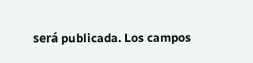será publicada. Los campos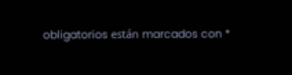obligatorios están marcados con *